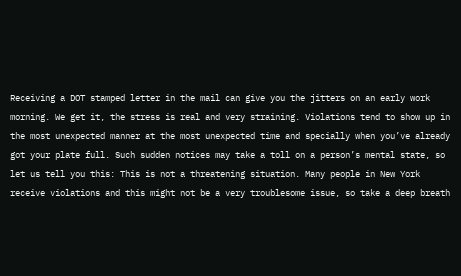Receiving a DOT stamped letter in the mail can give you the jitters on an early work morning. We get it, the stress is real and very straining. Violations tend to show up in the most unexpected manner at the most unexpected time and specially when you’ve already got your plate full. Such sudden notices may take a toll on a person’s mental state, so let us tell you this: This is not a threatening situation. Many people in New York receive violations and this might not be a very troublesome issue, so take a deep breath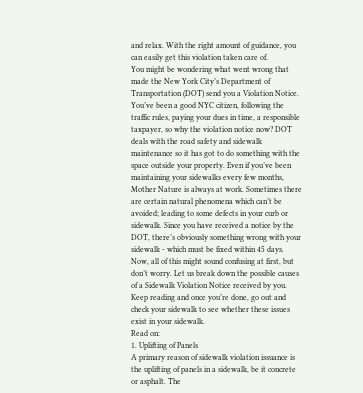and relax. With the right amount of guidance, you can easily get this violation taken care of.
You might be wondering what went wrong that made the New York City’s Department of Transportation (DOT) send you a Violation Notice. You’ve been a good NYC citizen, following the traffic rules, paying your dues in time, a responsible taxpayer, so why the violation notice now? DOT deals with the road safety and sidewalk maintenance so it has got to do something with the space outside your property. Even if you’ve been maintaining your sidewalks every few months, Mother Nature is always at work. Sometimes there are certain natural phenomena which can’t be avoided; leading to some defects in your curb or sidewalk. Since you have received a notice by the DOT, there’s obviously something wrong with your sidewalk - which must be fixed within 45 days.
Now, all of this might sound confusing at first, but don’t worry. Let us break down the possible causes of a Sidewalk Violation Notice received by you. Keep reading and once you’re done, go out and check your sidewalk to see whether these issues exist in your sidewalk.
Read on:
1. Uplifting of Panels
A primary reason of sidewalk violation issuance is the uplifting of panels in a sidewalk, be it concrete or asphalt. The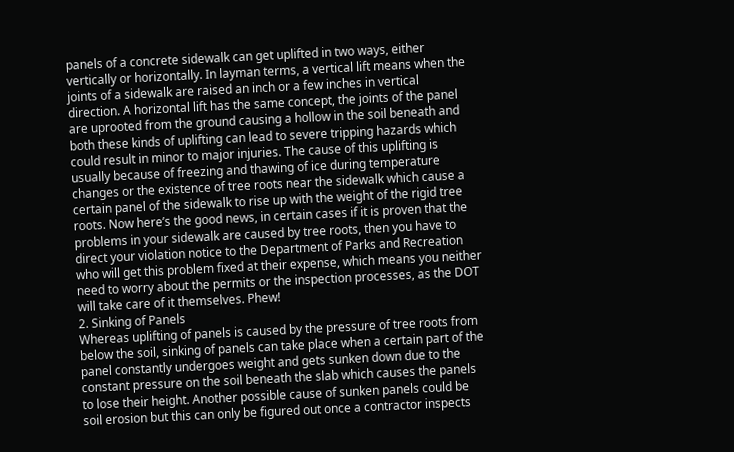panels of a concrete sidewalk can get uplifted in two ways, either vertically or horizontally. In layman terms, a vertical lift means when the joints of a sidewalk are raised an inch or a few inches in vertical direction. A horizontal lift has the same concept, the joints of the panel are uprooted from the ground causing a hollow in the soil beneath and both these kinds of uplifting can lead to severe tripping hazards which could result in minor to major injuries. The cause of this uplifting is usually because of freezing and thawing of ice during temperature changes or the existence of tree roots near the sidewalk which cause a certain panel of the sidewalk to rise up with the weight of the rigid tree roots. Now here’s the good news, in certain cases if it is proven that the problems in your sidewalk are caused by tree roots, then you have to direct your violation notice to the Department of Parks and Recreation who will get this problem fixed at their expense, which means you neither need to worry about the permits or the inspection processes, as the DOT will take care of it themselves. Phew!
2. Sinking of Panels
Whereas uplifting of panels is caused by the pressure of tree roots from below the soil, sinking of panels can take place when a certain part of the panel constantly undergoes weight and gets sunken down due to the constant pressure on the soil beneath the slab which causes the panels to lose their height. Another possible cause of sunken panels could be soil erosion but this can only be figured out once a contractor inspects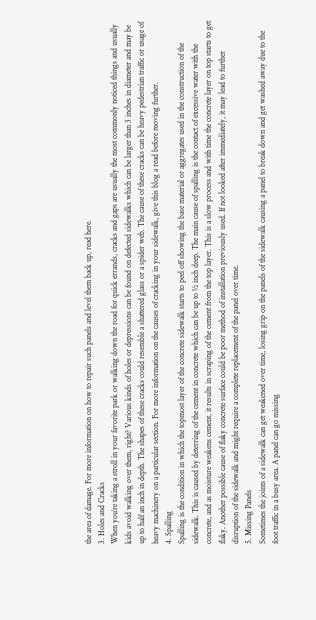the area of damage. For more information on how to repair such panels and level them back up, read here.
3. Holes and Cracks
When you’re taking a stroll in your favorite park or walking down the road for quick errands, cracks and gaps are usually the most commonly noticed things and usually kids avoid walking over them, right? Various kinds of holes or depressions can be found on defected sidewalks which can be larger than 3 inches in diameter and may be up to half an inch in depth. The shapes of these cracks could resemble a shattered glass or a spider web. The cause of these cracks can be heavy pedestrian traffic or usage of heavy machinery on a particular section. For more information on the causes of cracking in your sidewalk, give this blog a read before moving further.
4. Spalling
Spalling is the condition in which the topmost layer of the concrete sidewalk starts to peel off showing the base material or aggregates used in the construction of the sidewalk. This is caused by deterring of the cement in concrete which can be up to ½ inch deep. The main cause of spalling is the contact of excessive water with the concrete, and as moisture weakens cement, it results in scraping of the cement from the top layer. This is a slow process and with time the concrete layer on top starts to get flaky. Another possible cause of flaky concrete surface could be poor method of installation previously used. If not looked after immediately, it may lead to further disruption of the sidewalk and might require a complete replacement of the panel over time.
5. Missing Panels
Sometimes the joints of a sidewalk can get weakened over time, losing grip on the panels of the sidewalk causing a panel to break down and get washed away due to the foot traffic in a busy area. A panel can go missing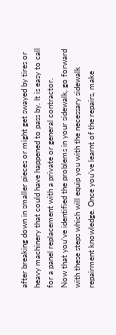after breaking down in smaller pieces or might get swayed by tires or heavy machinery that could have happened to pass by. It is easy to call for a panel replacement with a private or general contractor.
Now that you’ve identified the problems in your sidewalk, go forward with these steps which will equip you with the necessary sidewalk repairment knowledge. Once you’ve learnt of the repairs, make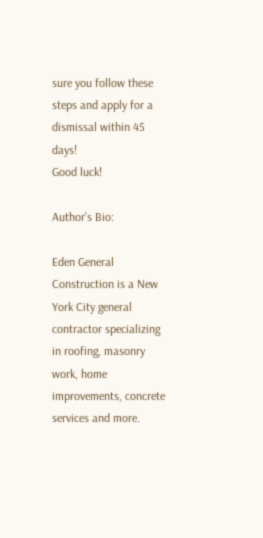sure you follow these steps and apply for a dismissal within 45 days!
Good luck!

Author's Bio:

Eden General Construction is a New York City general contractor specializing in roofing, masonry work, home improvements, concrete services and more.